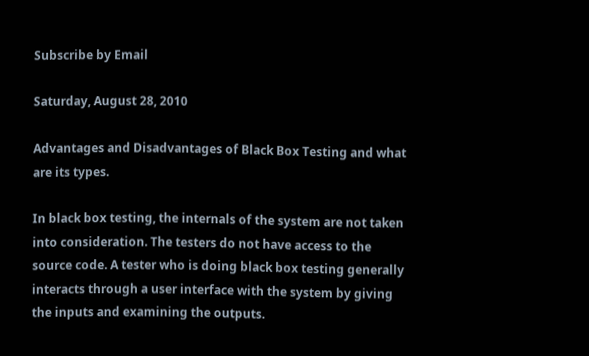Subscribe by Email

Saturday, August 28, 2010

Advantages and Disadvantages of Black Box Testing and what are its types.

In black box testing, the internals of the system are not taken into consideration. The testers do not have access to the source code. A tester who is doing black box testing generally interacts through a user interface with the system by giving the inputs and examining the outputs.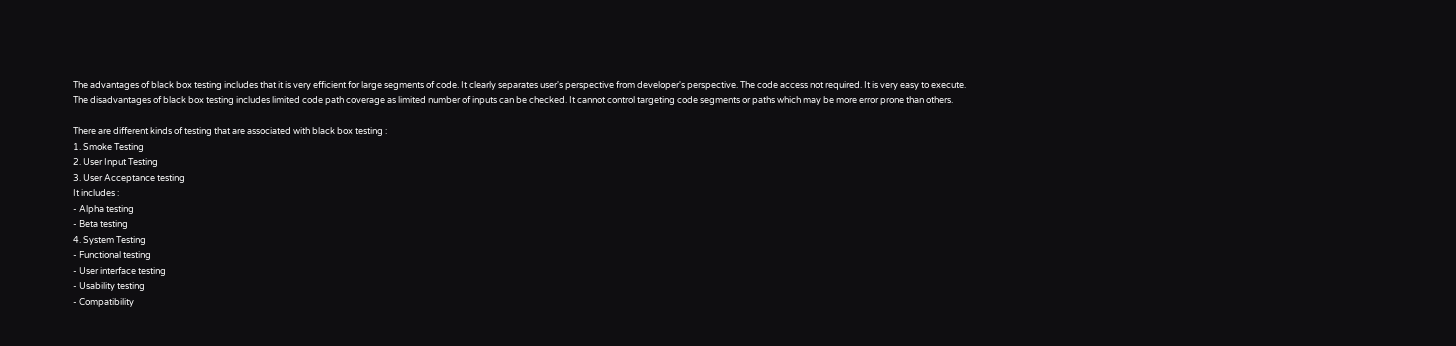The advantages of black box testing includes that it is very efficient for large segments of code. It clearly separates user's perspective from developer's perspective. The code access not required. It is very easy to execute.
The disadvantages of black box testing includes limited code path coverage as limited number of inputs can be checked. It cannot control targeting code segments or paths which may be more error prone than others.

There are different kinds of testing that are associated with black box testing :
1. Smoke Testing
2. User Input Testing
3. User Acceptance testing
It includes :
- Alpha testing
- Beta testing
4. System Testing
- Functional testing
- User interface testing
- Usability testing
- Compatibility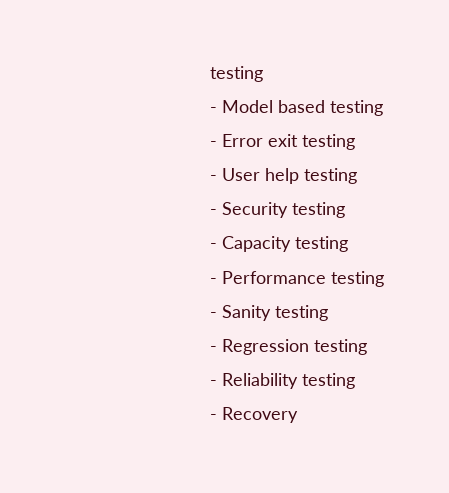testing
- Model based testing
- Error exit testing
- User help testing
- Security testing
- Capacity testing
- Performance testing
- Sanity testing
- Regression testing
- Reliability testing
- Recovery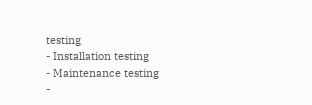testing
- Installation testing
- Maintenance testing
-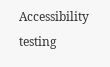Accessibility testing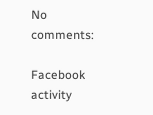No comments:

Facebook activity